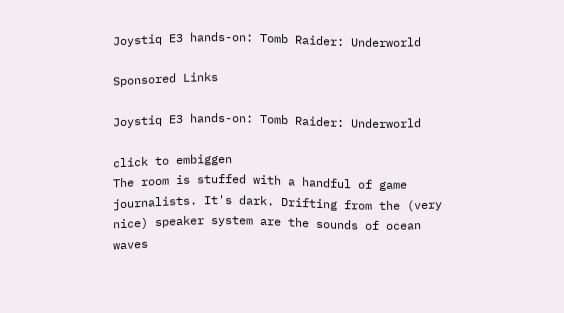Joystiq E3 hands-on: Tomb Raider: Underworld

Sponsored Links

Joystiq E3 hands-on: Tomb Raider: Underworld

click to embiggen
The room is stuffed with a handful of game journalists. It's dark. Drifting from the (very nice) speaker system are the sounds of ocean waves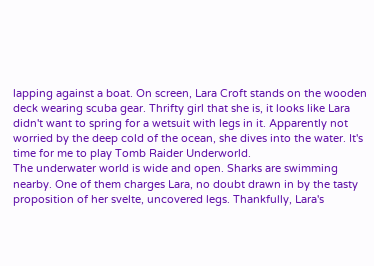lapping against a boat. On screen, Lara Croft stands on the wooden deck wearing scuba gear. Thrifty girl that she is, it looks like Lara didn't want to spring for a wetsuit with legs in it. Apparently not worried by the deep cold of the ocean, she dives into the water. It's time for me to play Tomb Raider Underworld.
The underwater world is wide and open. Sharks are swimming nearby. One of them charges Lara, no doubt drawn in by the tasty proposition of her svelte, uncovered legs. Thankfully, Lara's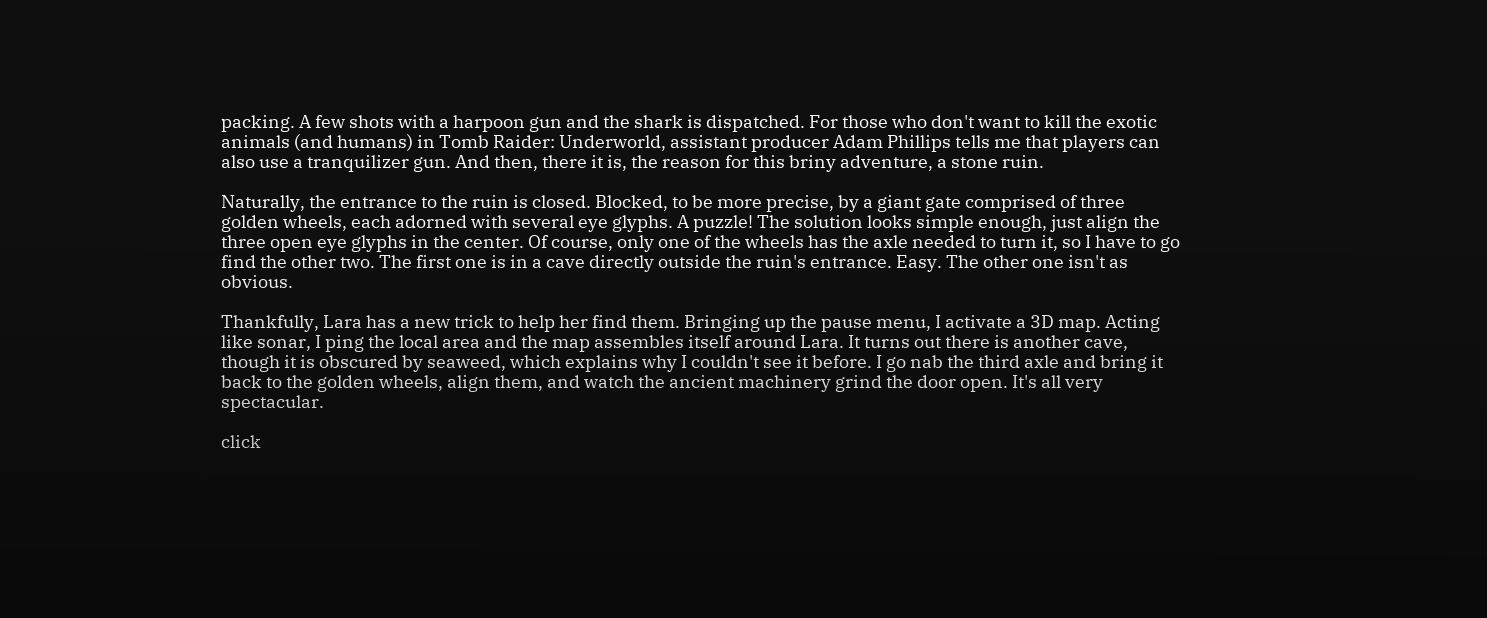packing. A few shots with a harpoon gun and the shark is dispatched. For those who don't want to kill the exotic animals (and humans) in Tomb Raider: Underworld, assistant producer Adam Phillips tells me that players can also use a tranquilizer gun. And then, there it is, the reason for this briny adventure, a stone ruin.

Naturally, the entrance to the ruin is closed. Blocked, to be more precise, by a giant gate comprised of three golden wheels, each adorned with several eye glyphs. A puzzle! The solution looks simple enough, just align the three open eye glyphs in the center. Of course, only one of the wheels has the axle needed to turn it, so I have to go find the other two. The first one is in a cave directly outside the ruin's entrance. Easy. The other one isn't as obvious.

Thankfully, Lara has a new trick to help her find them. Bringing up the pause menu, I activate a 3D map. Acting like sonar, I ping the local area and the map assembles itself around Lara. It turns out there is another cave, though it is obscured by seaweed, which explains why I couldn't see it before. I go nab the third axle and bring it back to the golden wheels, align them, and watch the ancient machinery grind the door open. It's all very spectacular.

click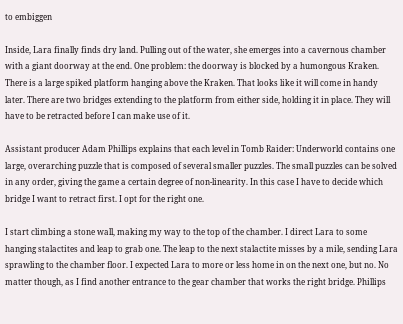to embiggen

Inside, Lara finally finds dry land. Pulling out of the water, she emerges into a cavernous chamber with a giant doorway at the end. One problem: the doorway is blocked by a humongous Kraken. There is a large spiked platform hanging above the Kraken. That looks like it will come in handy later. There are two bridges extending to the platform from either side, holding it in place. They will have to be retracted before I can make use of it.

Assistant producer Adam Phillips explains that each level in Tomb Raider: Underworld contains one large, overarching puzzle that is composed of several smaller puzzles. The small puzzles can be solved in any order, giving the game a certain degree of non-linearity. In this case I have to decide which bridge I want to retract first. I opt for the right one.

I start climbing a stone wall, making my way to the top of the chamber. I direct Lara to some hanging stalactites and leap to grab one. The leap to the next stalactite misses by a mile, sending Lara sprawling to the chamber floor. I expected Lara to more or less home in on the next one, but no. No matter though, as I find another entrance to the gear chamber that works the right bridge. Phillips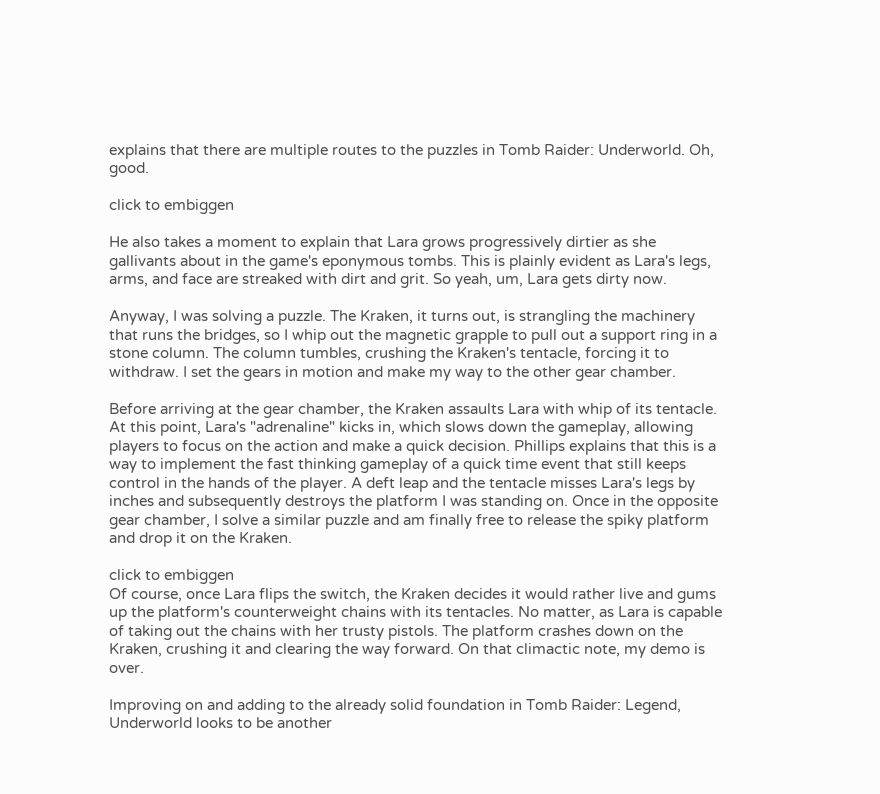explains that there are multiple routes to the puzzles in Tomb Raider: Underworld. Oh, good.

click to embiggen

He also takes a moment to explain that Lara grows progressively dirtier as she gallivants about in the game's eponymous tombs. This is plainly evident as Lara's legs, arms, and face are streaked with dirt and grit. So yeah, um, Lara gets dirty now.

Anyway, I was solving a puzzle. The Kraken, it turns out, is strangling the machinery that runs the bridges, so I whip out the magnetic grapple to pull out a support ring in a stone column. The column tumbles, crushing the Kraken's tentacle, forcing it to withdraw. I set the gears in motion and make my way to the other gear chamber.

Before arriving at the gear chamber, the Kraken assaults Lara with whip of its tentacle. At this point, Lara's "adrenaline" kicks in, which slows down the gameplay, allowing players to focus on the action and make a quick decision. Phillips explains that this is a way to implement the fast thinking gameplay of a quick time event that still keeps control in the hands of the player. A deft leap and the tentacle misses Lara's legs by inches and subsequently destroys the platform I was standing on. Once in the opposite gear chamber, I solve a similar puzzle and am finally free to release the spiky platform and drop it on the Kraken.

click to embiggen
Of course, once Lara flips the switch, the Kraken decides it would rather live and gums up the platform's counterweight chains with its tentacles. No matter, as Lara is capable of taking out the chains with her trusty pistols. The platform crashes down on the Kraken, crushing it and clearing the way forward. On that climactic note, my demo is over.

Improving on and adding to the already solid foundation in Tomb Raider: Legend, Underworld looks to be another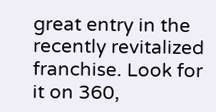great entry in the recently revitalized franchise. Look for it on 360,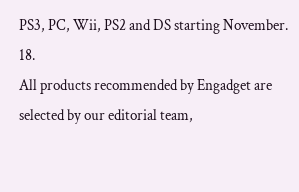PS3, PC, Wii, PS2 and DS starting November. 18.
All products recommended by Engadget are selected by our editorial team,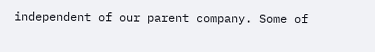independent of our parent company. Some of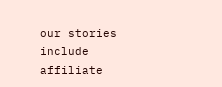our stories include affiliate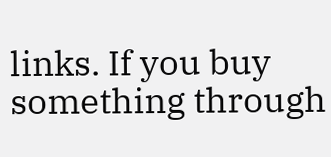links. If you buy something through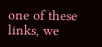one of these links, we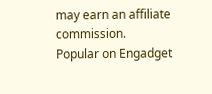may earn an affiliate commission.
Popular on Engadget